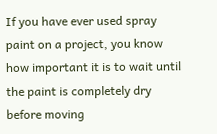If you have ever used spray paint on a project, you know how important it is to wait until the paint is completely dry before moving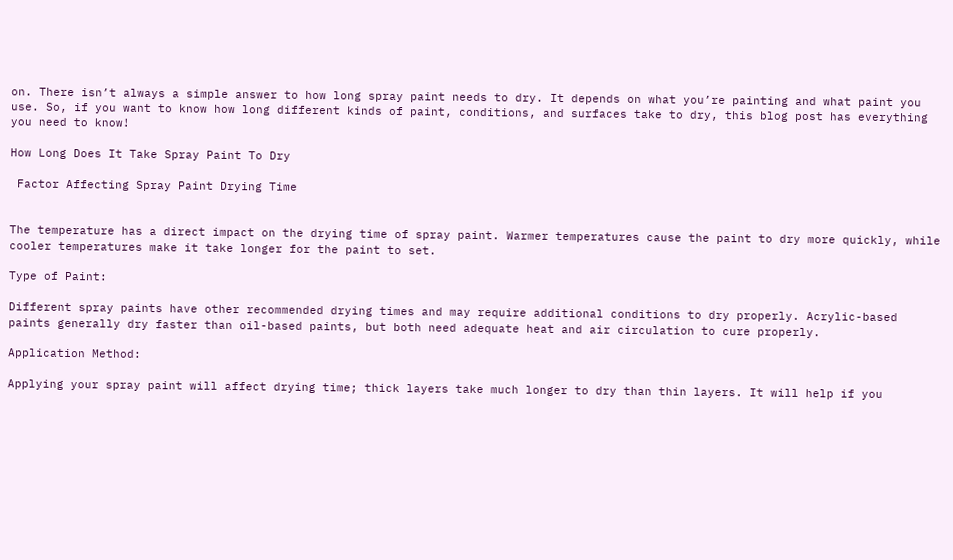on. There isn’t always a simple answer to how long spray paint needs to dry. It depends on what you’re painting and what paint you use. So, if you want to know how long different kinds of paint, conditions, and surfaces take to dry, this blog post has everything you need to know!

How Long Does It Take Spray Paint To Dry

 Factor Affecting Spray Paint Drying Time


The temperature has a direct impact on the drying time of spray paint. Warmer temperatures cause the paint to dry more quickly, while cooler temperatures make it take longer for the paint to set.

Type of Paint:

Different spray paints have other recommended drying times and may require additional conditions to dry properly. Acrylic-based paints generally dry faster than oil-based paints, but both need adequate heat and air circulation to cure properly.

Application Method:

Applying your spray paint will affect drying time; thick layers take much longer to dry than thin layers. It will help if you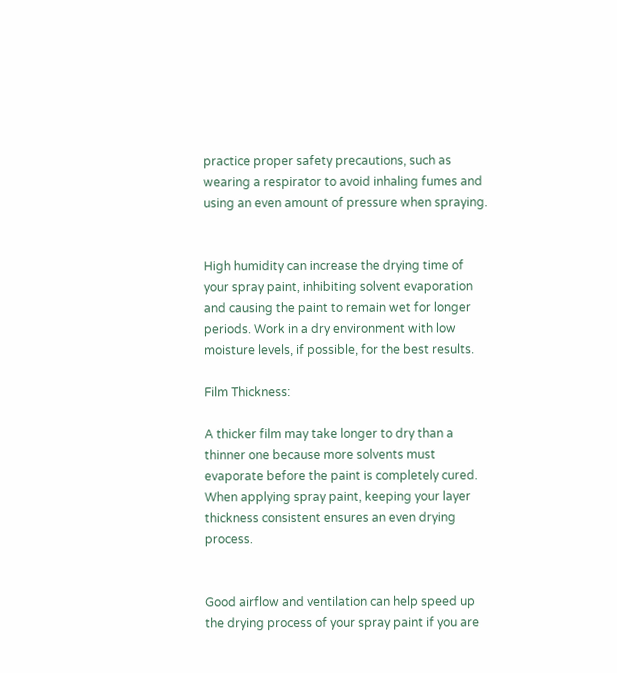practice proper safety precautions, such as wearing a respirator to avoid inhaling fumes and using an even amount of pressure when spraying.


High humidity can increase the drying time of your spray paint, inhibiting solvent evaporation and causing the paint to remain wet for longer periods. Work in a dry environment with low moisture levels, if possible, for the best results.

Film Thickness:

A thicker film may take longer to dry than a thinner one because more solvents must evaporate before the paint is completely cured. When applying spray paint, keeping your layer thickness consistent ensures an even drying process.


Good airflow and ventilation can help speed up the drying process of your spray paint if you are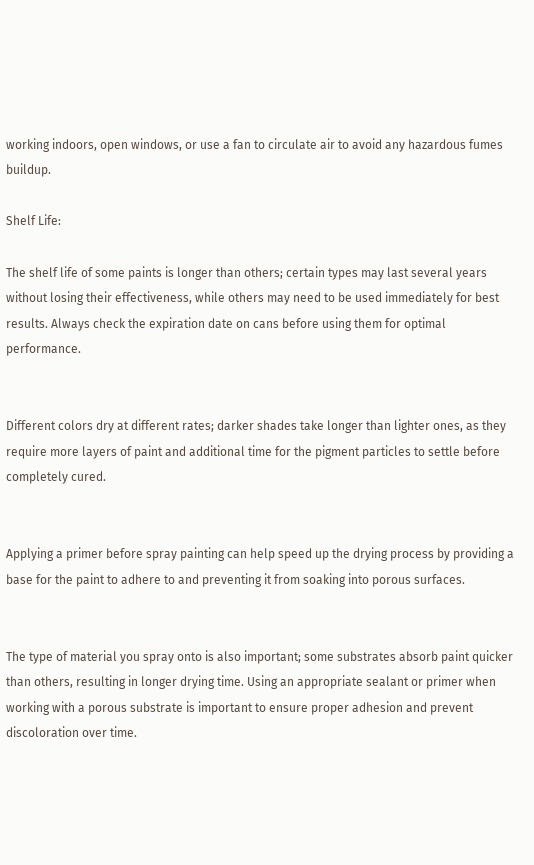working indoors, open windows, or use a fan to circulate air to avoid any hazardous fumes buildup.

Shelf Life:

The shelf life of some paints is longer than others; certain types may last several years without losing their effectiveness, while others may need to be used immediately for best results. Always check the expiration date on cans before using them for optimal performance.


Different colors dry at different rates; darker shades take longer than lighter ones, as they require more layers of paint and additional time for the pigment particles to settle before completely cured.


Applying a primer before spray painting can help speed up the drying process by providing a base for the paint to adhere to and preventing it from soaking into porous surfaces.


The type of material you spray onto is also important; some substrates absorb paint quicker than others, resulting in longer drying time. Using an appropriate sealant or primer when working with a porous substrate is important to ensure proper adhesion and prevent discoloration over time.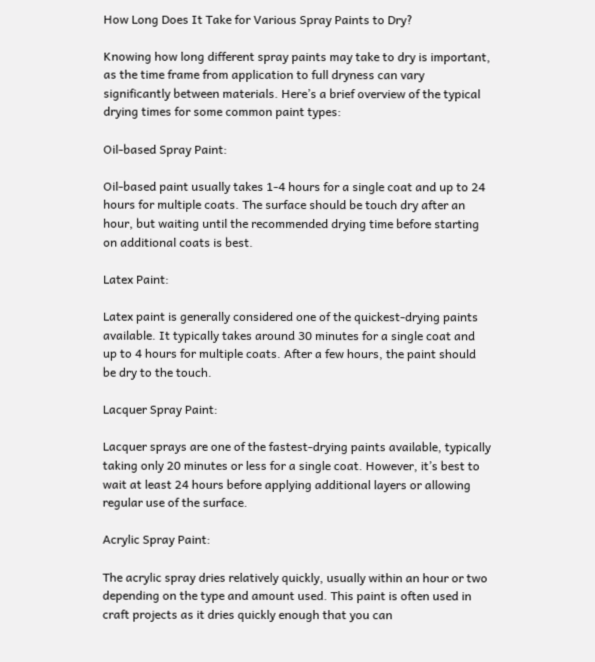How Long Does It Take for Various Spray Paints to Dry?

Knowing how long different spray paints may take to dry is important, as the time frame from application to full dryness can vary significantly between materials. Here’s a brief overview of the typical drying times for some common paint types:

Oil-based Spray Paint:

Oil-based paint usually takes 1-4 hours for a single coat and up to 24 hours for multiple coats. The surface should be touch dry after an hour, but waiting until the recommended drying time before starting on additional coats is best.

Latex Paint:

Latex paint is generally considered one of the quickest-drying paints available. It typically takes around 30 minutes for a single coat and up to 4 hours for multiple coats. After a few hours, the paint should be dry to the touch.

Lacquer Spray Paint:

Lacquer sprays are one of the fastest-drying paints available, typically taking only 20 minutes or less for a single coat. However, it’s best to wait at least 24 hours before applying additional layers or allowing regular use of the surface.

Acrylic Spray Paint:

The acrylic spray dries relatively quickly, usually within an hour or two depending on the type and amount used. This paint is often used in craft projects as it dries quickly enough that you can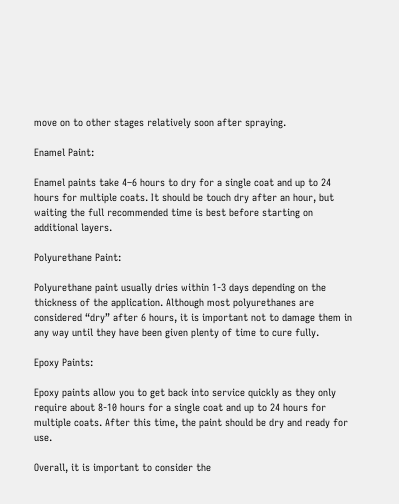move on to other stages relatively soon after spraying.

Enamel Paint:

Enamel paints take 4–6 hours to dry for a single coat and up to 24 hours for multiple coats. It should be touch dry after an hour, but waiting the full recommended time is best before starting on additional layers.

Polyurethane Paint:

Polyurethane paint usually dries within 1-3 days depending on the thickness of the application. Although most polyurethanes are considered “dry” after 6 hours, it is important not to damage them in any way until they have been given plenty of time to cure fully.

Epoxy Paints:

Epoxy paints allow you to get back into service quickly as they only require about 8-10 hours for a single coat and up to 24 hours for multiple coats. After this time, the paint should be dry and ready for use.

Overall, it is important to consider the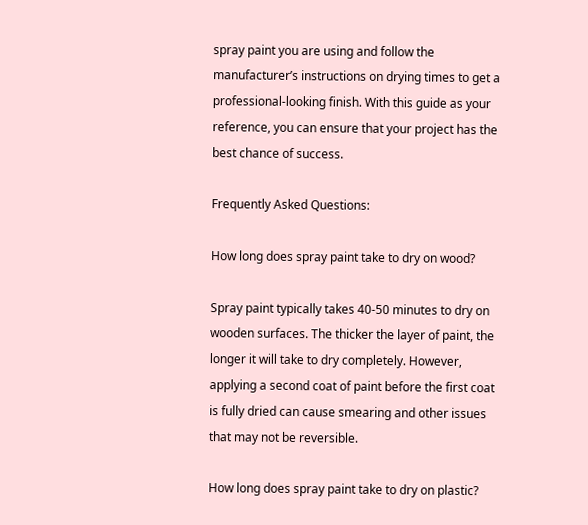spray paint you are using and follow the manufacturer’s instructions on drying times to get a professional-looking finish. With this guide as your reference, you can ensure that your project has the best chance of success.

Frequently Asked Questions:

How long does spray paint take to dry on wood?

Spray paint typically takes 40-50 minutes to dry on wooden surfaces. The thicker the layer of paint, the longer it will take to dry completely. However, applying a second coat of paint before the first coat is fully dried can cause smearing and other issues that may not be reversible.

How long does spray paint take to dry on plastic?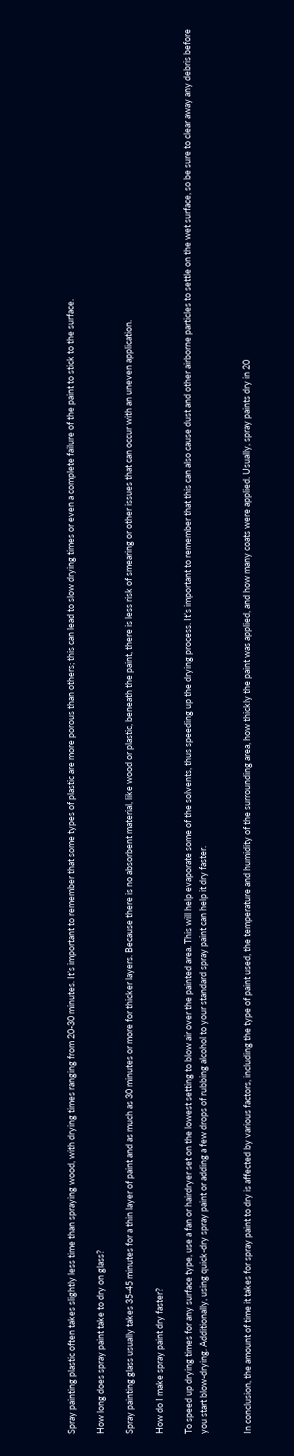Spray painting plastic often takes slightly less time than spraying wood, with drying times ranging from 20-30 minutes. It’s important to remember that some types of plastic are more porous than others; this can lead to slow drying times or even a complete failure of the paint to stick to the surface.

How long does spray paint take to dry on glass?

Spray painting glass usually takes 35-45 minutes for a thin layer of paint and as much as 30 minutes or more for thicker layers. Because there is no absorbent material, like wood or plastic, beneath the paint, there is less risk of smearing or other issues that can occur with an uneven application.

How do I make spray paint dry faster?

To speed up drying times for any surface type, use a fan or hairdryer set on the lowest setting to blow air over the painted area. This will help evaporate some of the solvents, thus speeding up the drying process. It’s important to remember that this can also cause dust and other airborne particles to settle on the wet surface, so be sure to clear away any debris before you start blow-drying. Additionally, using quick-dry spray paint or adding a few drops of rubbing alcohol to your standard spray paint can help it dry faster.


In conclusion, the amount of time it takes for spray paint to dry is affected by various factors, including the type of paint used, the temperature and humidity of the surrounding area, how thickly the paint was applied, and how many coats were applied. Usually, spray paints dry in 20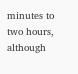minutes to two hours, although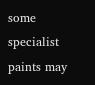some specialist paints may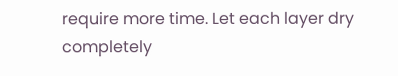require more time. Let each layer dry completely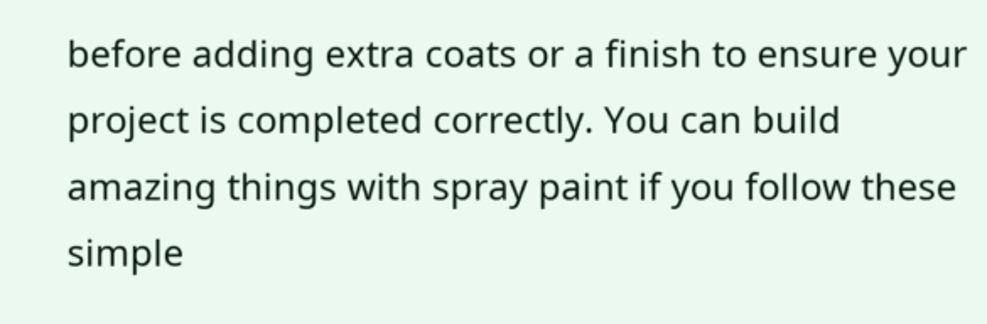before adding extra coats or a finish to ensure your project is completed correctly. You can build amazing things with spray paint if you follow these simple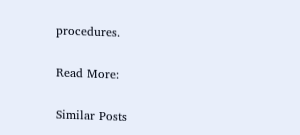procedures.

Read More:

Similar Posts